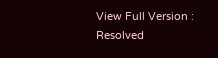View Full Version : Resolved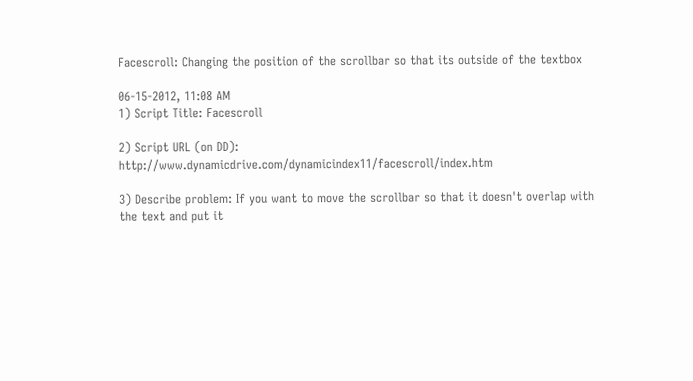Facescroll: Changing the position of the scrollbar so that its outside of the textbox

06-15-2012, 11:08 AM
1) Script Title: Facescroll

2) Script URL (on DD): http://www.dynamicdrive.com/dynamicindex11/facescroll/index.htm

3) Describe problem: If you want to move the scrollbar so that it doesn't overlap with the text and put it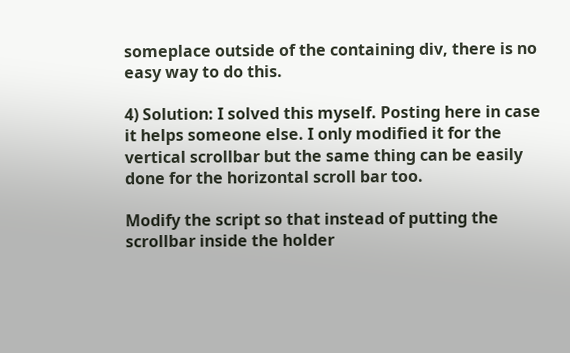someplace outside of the containing div, there is no easy way to do this.

4) Solution: I solved this myself. Posting here in case it helps someone else. I only modified it for the vertical scrollbar but the same thing can be easily done for the horizontal scroll bar too.

Modify the script so that instead of putting the scrollbar inside the holder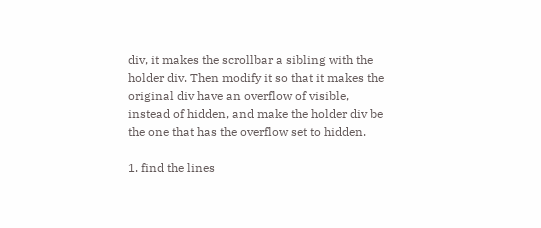div, it makes the scrollbar a sibling with the holder div. Then modify it so that it makes the original div have an overflow of visible, instead of hidden, and make the holder div be the one that has the overflow set to hidden.

1. find the lines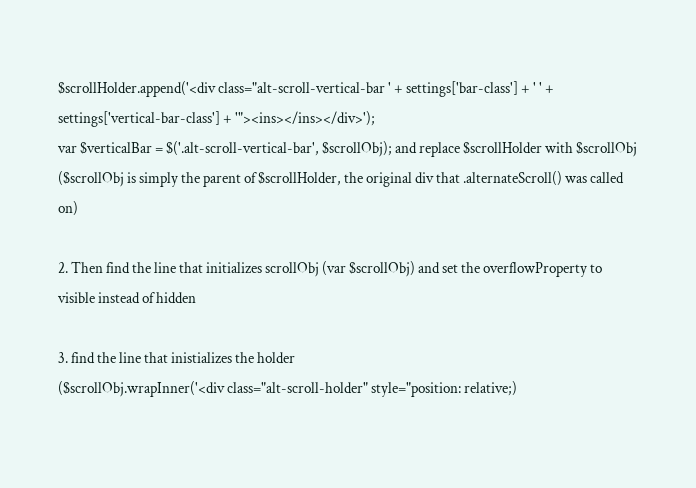$scrollHolder.append('<div class="alt-scroll-vertical-bar ' + settings['bar-class'] + ' ' + settings['vertical-bar-class'] + '"><ins></ins></div>');
var $verticalBar = $('.alt-scroll-vertical-bar', $scrollObj); and replace $scrollHolder with $scrollObj ($scrollObj is simply the parent of $scrollHolder, the original div that .alternateScroll() was called on)

2. Then find the line that initializes scrollObj (var $scrollObj) and set the overflowProperty to visible instead of hidden

3. find the line that inistializes the holder
($scrollObj.wrapInner('<div class="alt-scroll-holder" style="position: relative;)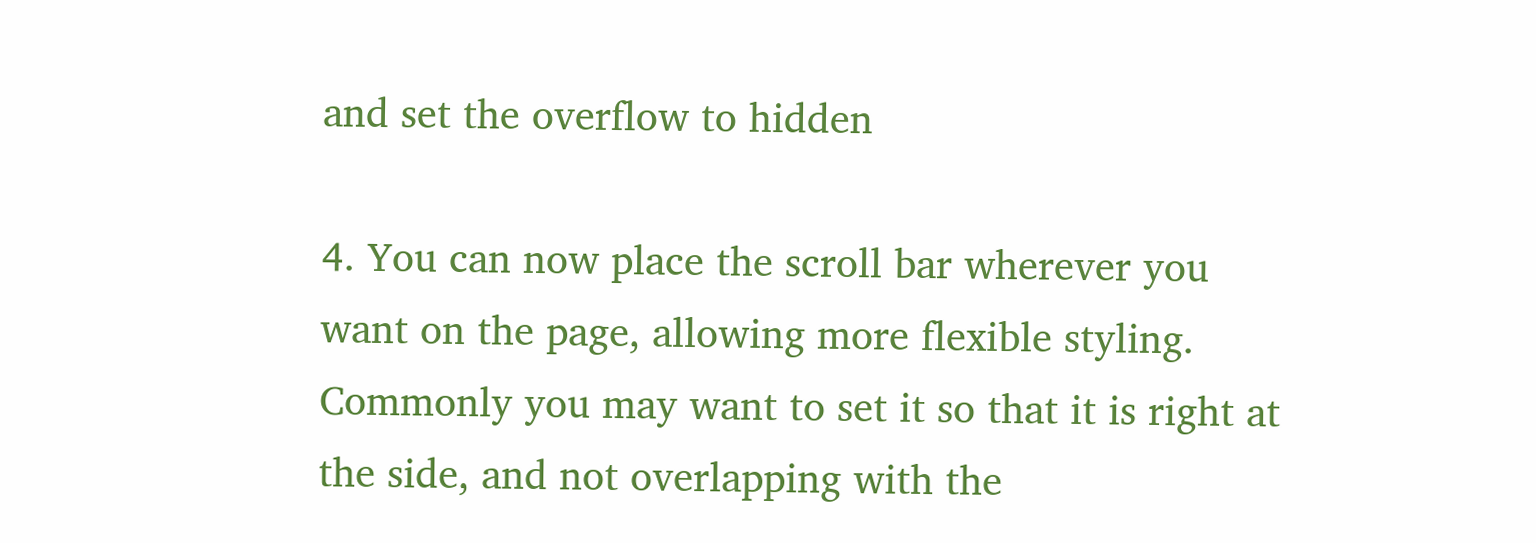and set the overflow to hidden

4. You can now place the scroll bar wherever you want on the page, allowing more flexible styling. Commonly you may want to set it so that it is right at the side, and not overlapping with the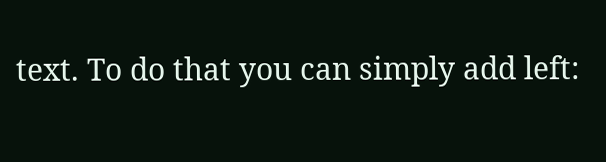text. To do that you can simply add left: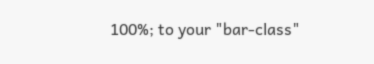100%; to your "bar-class"